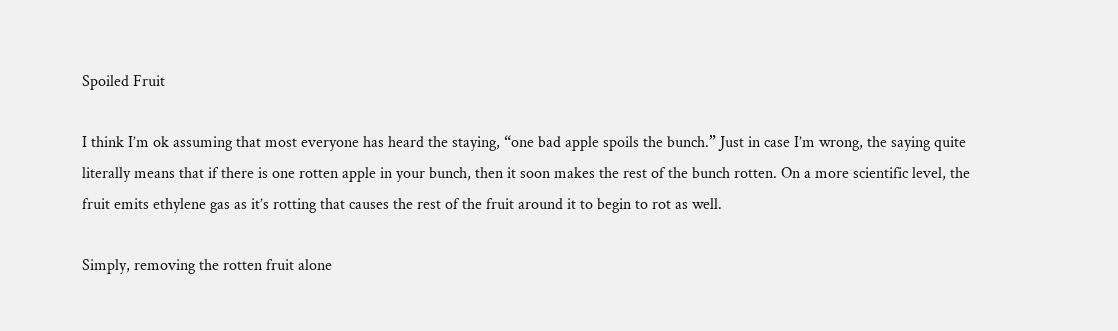Spoiled Fruit

I think I’m ok assuming that most everyone has heard the staying, “one bad apple spoils the bunch.” Just in case I’m wrong, the saying quite literally means that if there is one rotten apple in your bunch, then it soon makes the rest of the bunch rotten. On a more scientific level, the fruit emits ethylene gas as it’s rotting that causes the rest of the fruit around it to begin to rot as well.

Simply, removing the rotten fruit alone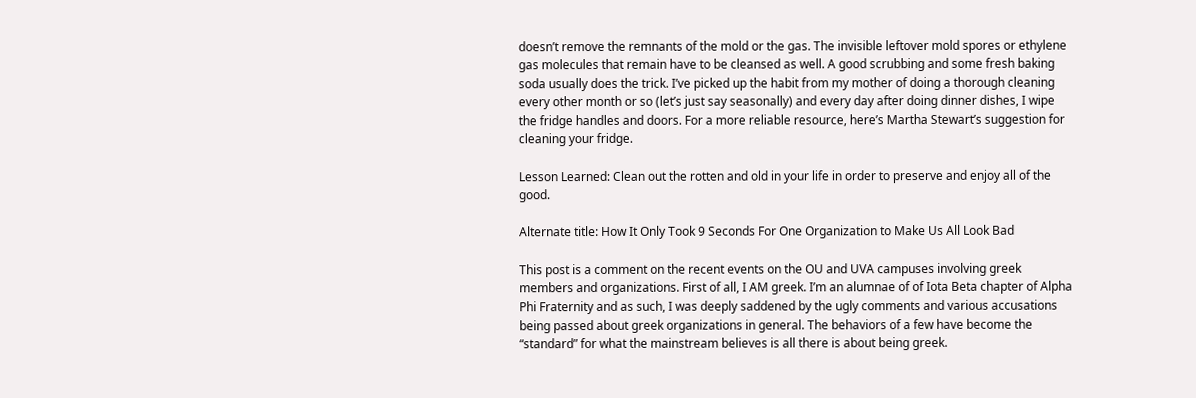doesn’t remove the remnants of the mold or the gas. The invisible leftover mold spores or ethylene gas molecules that remain have to be cleansed as well. A good scrubbing and some fresh baking soda usually does the trick. I’ve picked up the habit from my mother of doing a thorough cleaning every other month or so (let’s just say seasonally) and every day after doing dinner dishes, I wipe the fridge handles and doors. For a more reliable resource, here’s Martha Stewart’s suggestion for cleaning your fridge.

Lesson Learned: Clean out the rotten and old in your life in order to preserve and enjoy all of the good.

Alternate title: How It Only Took 9 Seconds For One Organization to Make Us All Look Bad

This post is a comment on the recent events on the OU and UVA campuses involving greek members and organizations. First of all, I AM greek. I’m an alumnae of of Iota Beta chapter of Alpha Phi Fraternity and as such, I was deeply saddened by the ugly comments and various accusations being passed about greek organizations in general. The behaviors of a few have become the “standard” for what the mainstream believes is all there is about being greek.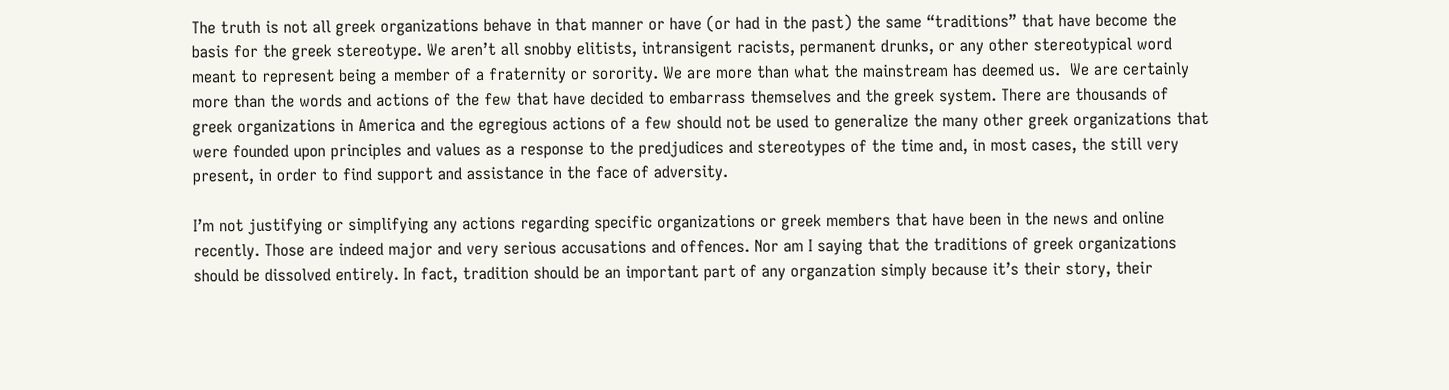The truth is not all greek organizations behave in that manner or have (or had in the past) the same “traditions” that have become the basis for the greek stereotype. We aren’t all snobby elitists, intransigent racists, permanent drunks, or any other stereotypical word meant to represent being a member of a fraternity or sorority. We are more than what the mainstream has deemed us.  We are certainly more than the words and actions of the few that have decided to embarrass themselves and the greek system. There are thousands of greek organizations in America and the egregious actions of a few should not be used to generalize the many other greek organizations that were founded upon principles and values as a response to the predjudices and stereotypes of the time and, in most cases, the still very present, in order to find support and assistance in the face of adversity.

I’m not justifying or simplifying any actions regarding specific organizations or greek members that have been in the news and online recently. Those are indeed major and very serious accusations and offences. Nor am I saying that the traditions of greek organizations should be dissolved entirely. In fact, tradition should be an important part of any organzation simply because it’s their story, their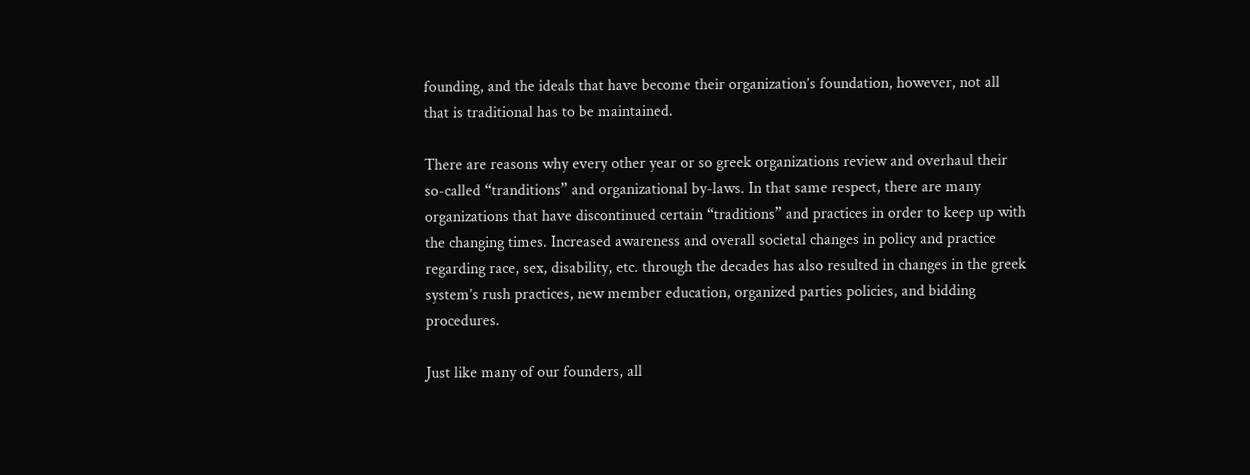founding, and the ideals that have become their organization’s foundation, however, not all that is traditional has to be maintained.

There are reasons why every other year or so greek organizations review and overhaul their so-called “tranditions” and organizational by-laws. In that same respect, there are many organizations that have discontinued certain “traditions” and practices in order to keep up with the changing times. Increased awareness and overall societal changes in policy and practice regarding race, sex, disability, etc. through the decades has also resulted in changes in the greek system’s rush practices, new member education, organized parties policies, and bidding procedures.

Just like many of our founders, all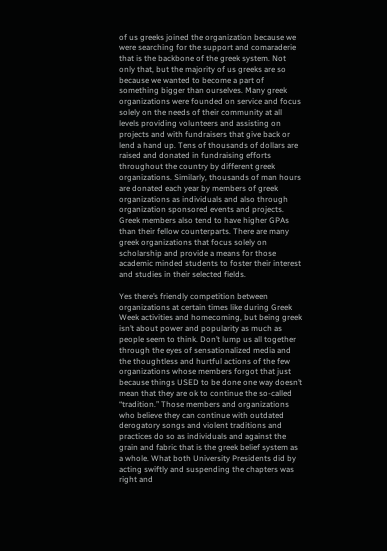of us greeks joined the organization because we were searching for the support and comaraderie that is the backbone of the greek system. Not only that, but the majority of us greeks are so because we wanted to become a part of something bigger than ourselves. Many greek organizations were founded on service and focus solely on the needs of their community at all levels providing volunteers and assisting on projects and with fundraisers that give back or lend a hand up. Tens of thousands of dollars are raised and donated in fundraising efforts throughout the country by different greek organizations. Similarly, thousands of man hours are donated each year by members of greek organizations as individuals and also through organization sponsored events and projects. Greek members also tend to have higher GPAs than their fellow counterparts. There are many greek organizations that focus solely on scholarship and provide a means for those academic minded students to foster their interest and studies in their selected fields.

Yes there’s friendly competition between organizations at certain times like during Greek Week activities and homecoming, but being greek isn’t about power and popularity as much as people seem to think. Don’t lump us all together through the eyes of sensationalized media and the thoughtless and hurtful actions of the few organizations whose members forgot that just because things USED to be done one way doesn’t mean that they are ok to continue the so-called “tradition.” Those members and organizations who believe they can continue with outdated derogatory songs and violent traditions and practices do so as individuals and against the grain and fabric that is the greek belief system as a whole. What both University Presidents did by acting swiftly and suspending the chapters was right and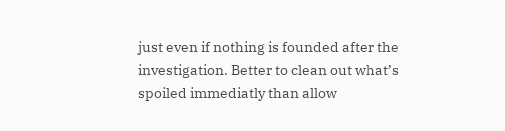just even if nothing is founded after the investigation. Better to clean out what’s spoiled immediatly than allow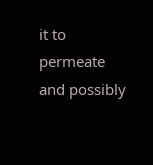it to permeate and possibly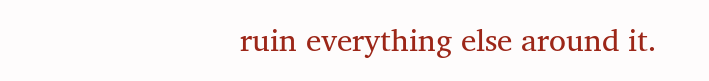ruin everything else around it.